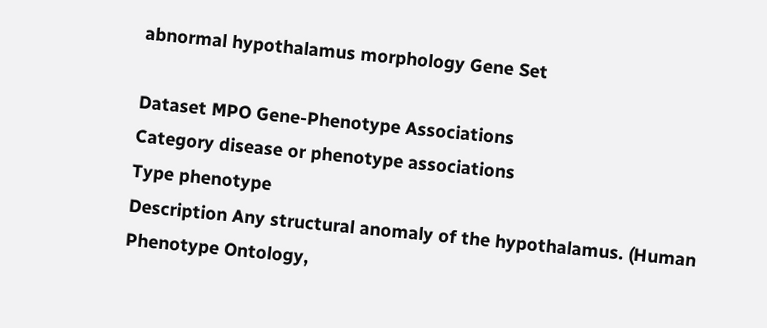abnormal hypothalamus morphology Gene Set

Dataset MPO Gene-Phenotype Associations
Category disease or phenotype associations
Type phenotype
Description Any structural anomaly of the hypothalamus. (Human Phenotype Ontology,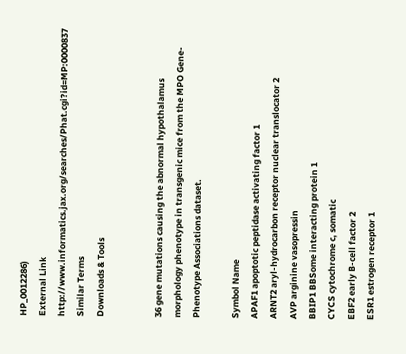HP_0012286)
External Link http://www.informatics.jax.org/searches/Phat.cgi?id=MP:0000837
Similar Terms
Downloads & Tools


36 gene mutations causing the abnormal hypothalamus morphology phenotype in transgenic mice from the MPO Gene-Phenotype Associations dataset.

Symbol Name
APAF1 apoptotic peptidase activating factor 1
ARNT2 aryl-hydrocarbon receptor nuclear translocator 2
AVP arginine vasopressin
BBIP1 BBSome interacting protein 1
CYCS cytochrome c, somatic
EBF2 early B-cell factor 2
ESR1 estrogen receptor 1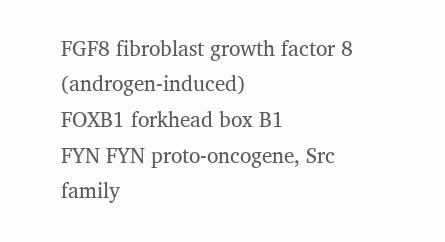FGF8 fibroblast growth factor 8 (androgen-induced)
FOXB1 forkhead box B1
FYN FYN proto-oncogene, Src family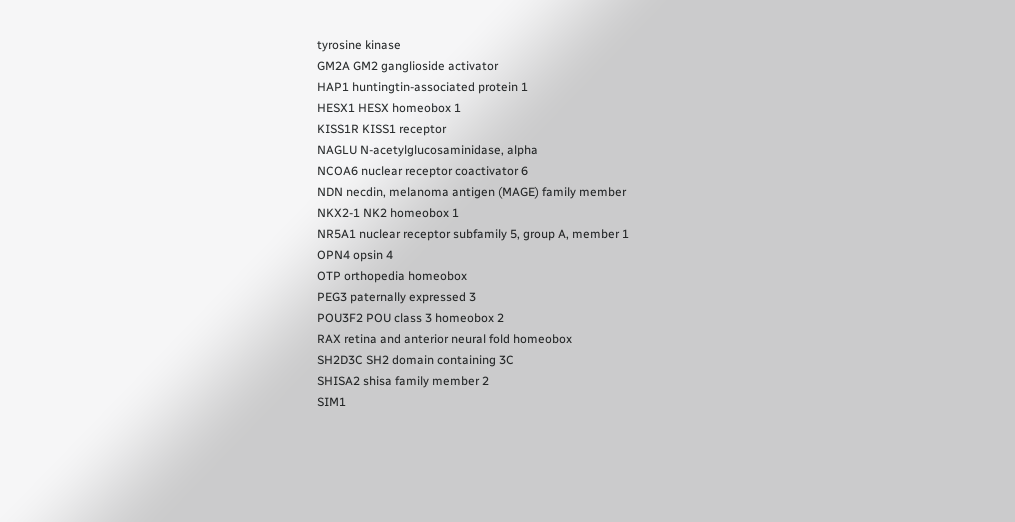tyrosine kinase
GM2A GM2 ganglioside activator
HAP1 huntingtin-associated protein 1
HESX1 HESX homeobox 1
KISS1R KISS1 receptor
NAGLU N-acetylglucosaminidase, alpha
NCOA6 nuclear receptor coactivator 6
NDN necdin, melanoma antigen (MAGE) family member
NKX2-1 NK2 homeobox 1
NR5A1 nuclear receptor subfamily 5, group A, member 1
OPN4 opsin 4
OTP orthopedia homeobox
PEG3 paternally expressed 3
POU3F2 POU class 3 homeobox 2
RAX retina and anterior neural fold homeobox
SH2D3C SH2 domain containing 3C
SHISA2 shisa family member 2
SIM1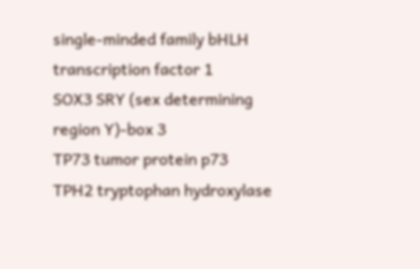single-minded family bHLH transcription factor 1
SOX3 SRY (sex determining region Y)-box 3
TP73 tumor protein p73
TPH2 tryptophan hydroxylase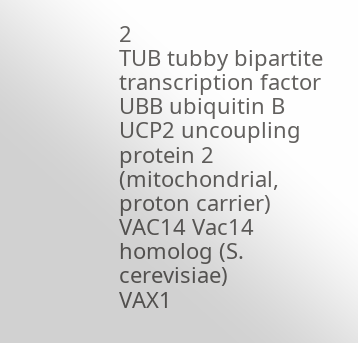2
TUB tubby bipartite transcription factor
UBB ubiquitin B
UCP2 uncoupling protein 2 (mitochondrial, proton carrier)
VAC14 Vac14 homolog (S. cerevisiae)
VAX1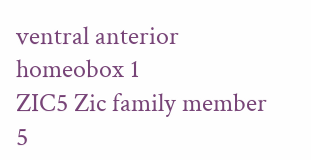ventral anterior homeobox 1
ZIC5 Zic family member 5